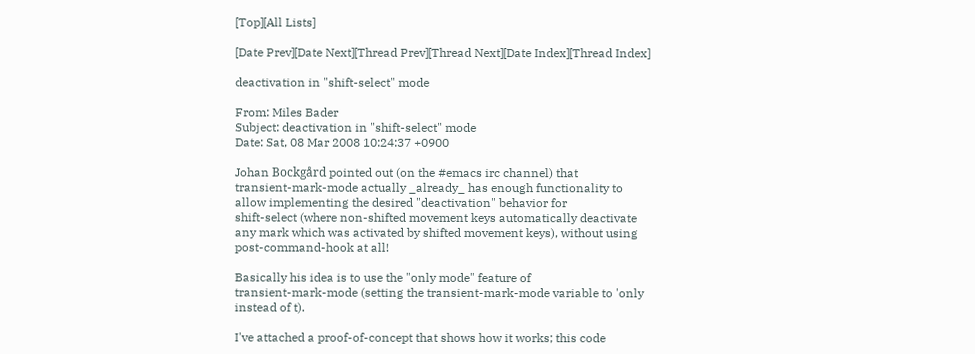[Top][All Lists]

[Date Prev][Date Next][Thread Prev][Thread Next][Date Index][Thread Index]

deactivation in "shift-select" mode

From: Miles Bader
Subject: deactivation in "shift-select" mode
Date: Sat, 08 Mar 2008 10:24:37 +0900

Johan Bockgård pointed out (on the #emacs irc channel) that
transient-mark-mode actually _already_ has enough functionality to
allow implementing the desired "deactivation" behavior for
shift-select (where non-shifted movement keys automatically deactivate
any mark which was activated by shifted movement keys), without using
post-command-hook at all!

Basically his idea is to use the "only mode" feature of
transient-mark-mode (setting the transient-mark-mode variable to 'only
instead of t).

I've attached a proof-of-concept that shows how it works; this code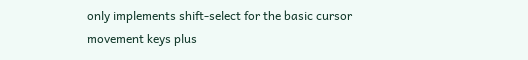only implements shift-select for the basic cursor movement keys plus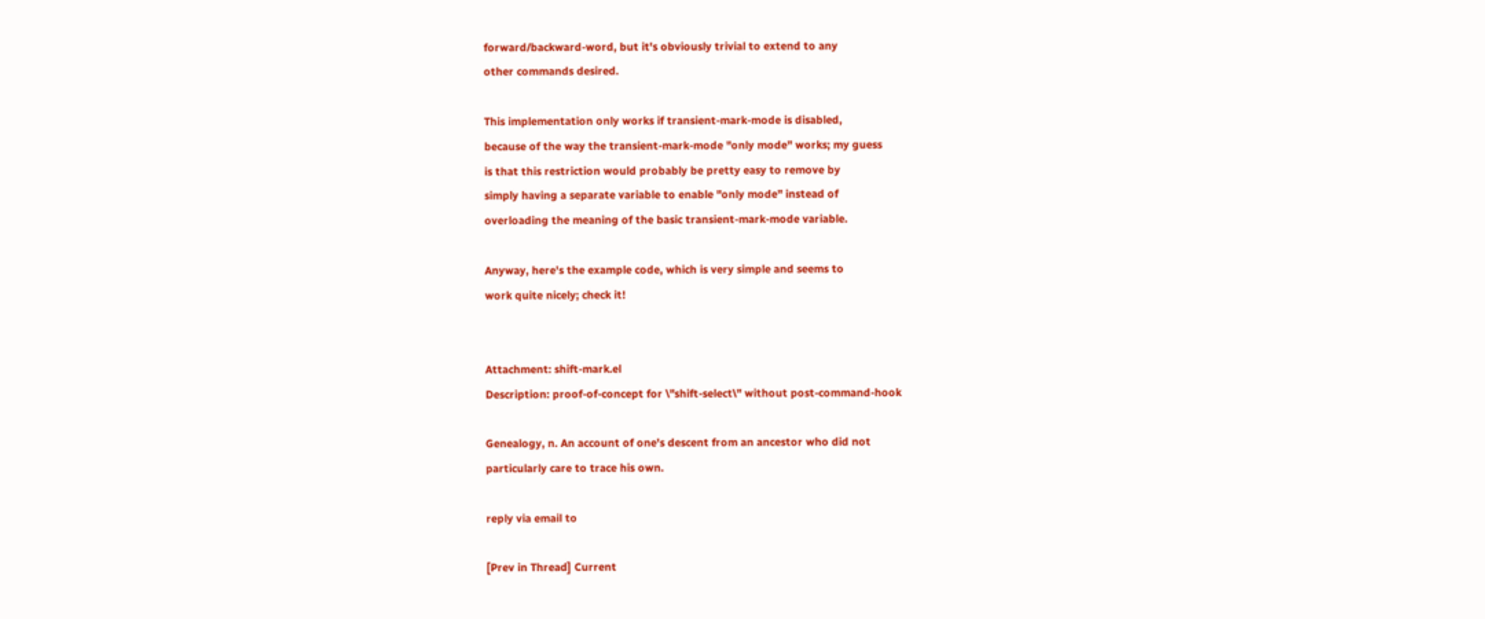forward/backward-word, but it's obviously trivial to extend to any
other commands desired.

This implementation only works if transient-mark-mode is disabled,
because of the way the transient-mark-mode "only mode" works; my guess
is that this restriction would probably be pretty easy to remove by
simply having a separate variable to enable "only mode" instead of
overloading the meaning of the basic transient-mark-mode variable.

Anyway, here's the example code, which is very simple and seems to
work quite nicely; check it!


Attachment: shift-mark.el
Description: proof-of-concept for \"shift-select\" without post-command-hook

Genealogy, n. An account of one's descent from an ancestor who did not
particularly care to trace his own.

reply via email to

[Prev in Thread] Current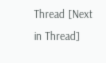Thread [Next in Thread]